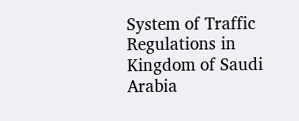System of Traffic Regulations in Kingdom of Saudi Arabia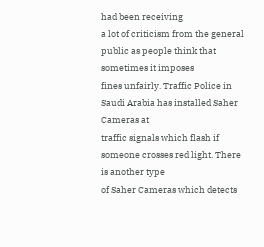had been receiving
a lot of criticism from the general public as people think that sometimes it imposes
fines unfairly. Traffic Police in Saudi Arabia has installed Saher Cameras at
traffic signals which flash if someone crosses red light. There is another type
of Saher Cameras which detects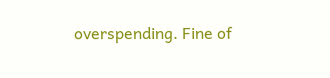overspending. Fine of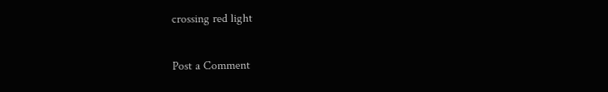crossing red light

Post a Comment